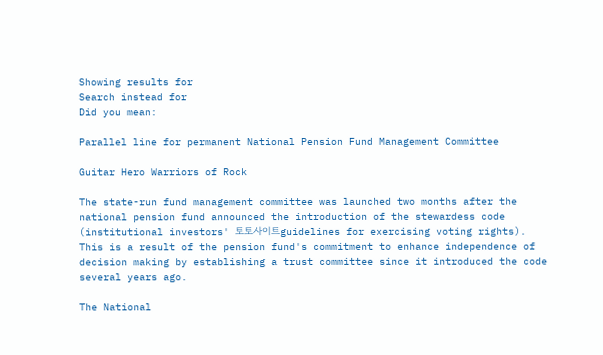Showing results for
Search instead for
Did you mean:

Parallel line for permanent National Pension Fund Management Committee

Guitar Hero Warriors of Rock

The state-run fund management committee was launched two months after the national pension fund announced the introduction of the stewardess code (institutional investors' 토토사이트guidelines for exercising voting rights). This is a result of the pension fund's commitment to enhance independence of decision making by establishing a trust committee since it introduced the code several years ago.

The National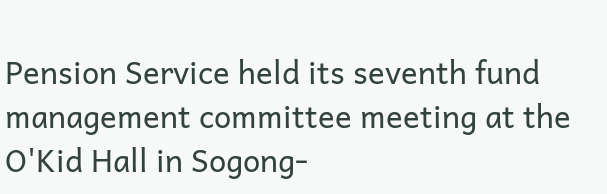Pension Service held its seventh fund management committee meeting at the O'Kid Hall in Sogong-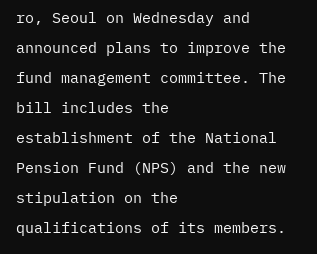ro, Seoul on Wednesday and announced plans to improve the fund management committee. The bill includes the establishment of the National Pension Fund (NPS) and the new stipulation on the qualifications of its members.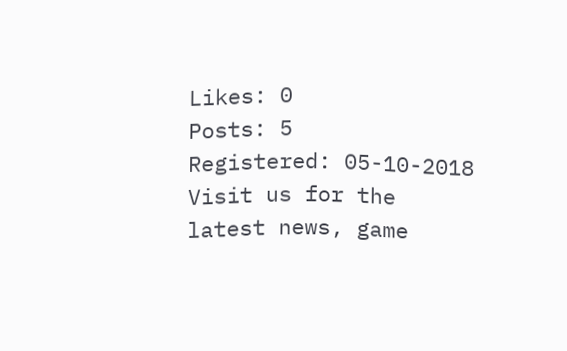Likes: 0
Posts: 5
Registered: 05-10-2018
Visit us for the latest news, game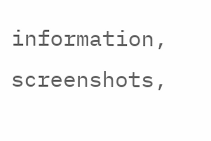information, screenshots,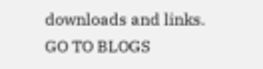downloads and links. GO TO BLOGS